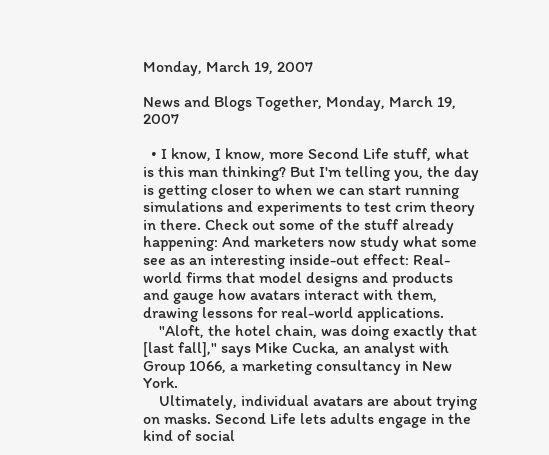Monday, March 19, 2007

News and Blogs Together, Monday, March 19, 2007

  • I know, I know, more Second Life stuff, what is this man thinking? But I'm telling you, the day is getting closer to when we can start running simulations and experiments to test crim theory in there. Check out some of the stuff already happening: And marketers now study what some see as an interesting inside-out effect: Real-world firms that model designs and products and gauge how avatars interact with them, drawing lessons for real-world applications.
    "Aloft, the hotel chain, was doing exactly that [last fall]," says Mike Cucka, an analyst with Group 1066, a marketing consultancy in New York.
    Ultimately, individual avatars are about trying on masks. Second Life lets adults engage in the kind of social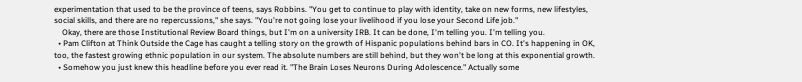experimentation that used to be the province of teens, says Robbins. "You get to continue to play with identity, take on new forms, new lifestyles, social skills, and there are no repercussions," she says. "You're not going lose your livelihood if you lose your Second Life job."
    Okay, there are those Institutional Review Board things, but I'm on a university IRB. It can be done, I'm telling you. I'm telling you.
  • Pam Clifton at Think Outside the Cage has caught a telling story on the growth of Hispanic populations behind bars in CO. It's happening in OK, too, the fastest growing ethnic population in our system. The absolute numbers are still behind, but they won't be long at this exponential growth.
  • Somehow you just knew this headline before you ever read it. "The Brain Loses Neurons During Adolescence." Actually some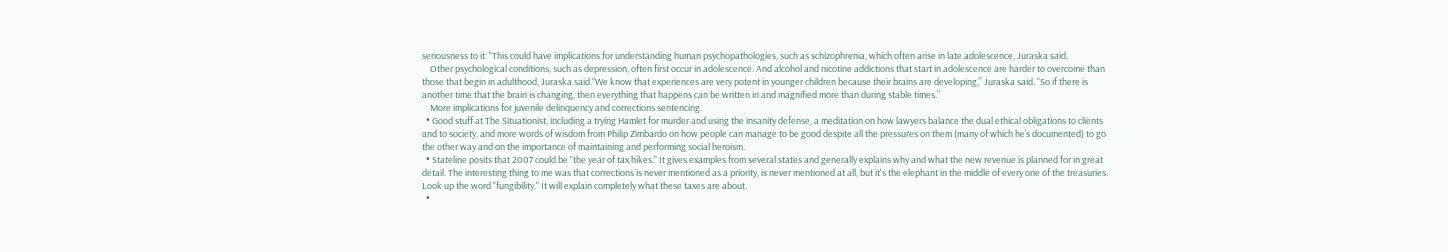seriousness to it: "This could have implications for understanding human psychopathologies, such as schizophrenia, which often arise in late adolescence, Juraska said.
    Other psychological conditions, such as depression, often first occur in adolescence. And alcohol and nicotine addictions that start in adolescence are harder to overcome than those that begin in adulthood, Juraska said.“We know that experiences are very potent in younger children because their brains are developing,” Juraska said. “So if there is another time that the brain is changing, then everything that happens can be written in and magnified more than during stable times.”
    More implications for juvenile delinquency and corrections sentencing.
  • Good stuff at The Situationist, including a trying Hamlet for murder and using the insanity defense, a meditation on how lawyers balance the dual ethical obligations to clients and to society, and more words of wisdom from Philip Zimbardo on how people can manage to be good despite all the pressures on them (many of which he’s documented) to go the other way and on the importance of maintaining and performing social heroism.
  • Stateline posits that 2007 could be "the year of tax hikes." It gives examples from several states and generally explains why and what the new revenue is planned for in great detail. The interesting thing to me was that corrections is never mentioned as a priority, is never mentioned at all, but it's the elephant in the middle of every one of the treasuries. Look up the word "fungibility." It will explain completely what these taxes are about.
  •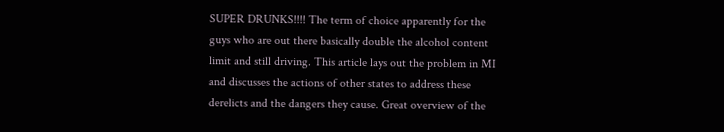SUPER DRUNKS!!!! The term of choice apparently for the guys who are out there basically double the alcohol content limit and still driving. This article lays out the problem in MI and discusses the actions of other states to address these derelicts and the dangers they cause. Great overview of the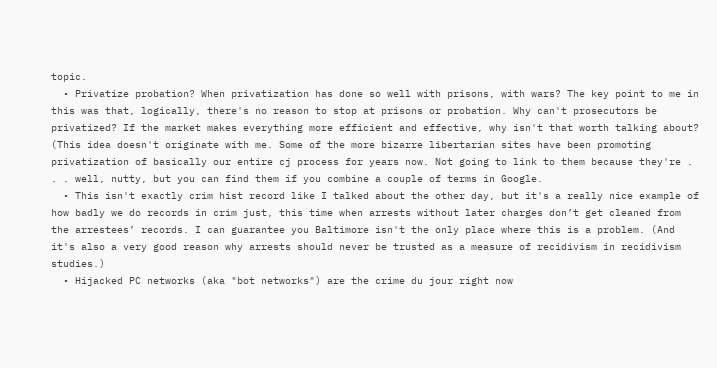topic.
  • Privatize probation? When privatization has done so well with prisons, with wars? The key point to me in this was that, logically, there's no reason to stop at prisons or probation. Why can't prosecutors be privatized? If the market makes everything more efficient and effective, why isn't that worth talking about? (This idea doesn't originate with me. Some of the more bizarre libertarian sites have been promoting privatization of basically our entire cj process for years now. Not going to link to them because they're . . . well, nutty, but you can find them if you combine a couple of terms in Google.
  • This isn't exactly crim hist record like I talked about the other day, but it's a really nice example of how badly we do records in crim just, this time when arrests without later charges don’t get cleaned from the arrestees’ records. I can guarantee you Baltimore isn't the only place where this is a problem. (And it's also a very good reason why arrests should never be trusted as a measure of recidivism in recidivism studies.)
  • Hijacked PC networks (aka "bot networks") are the crime du jour right now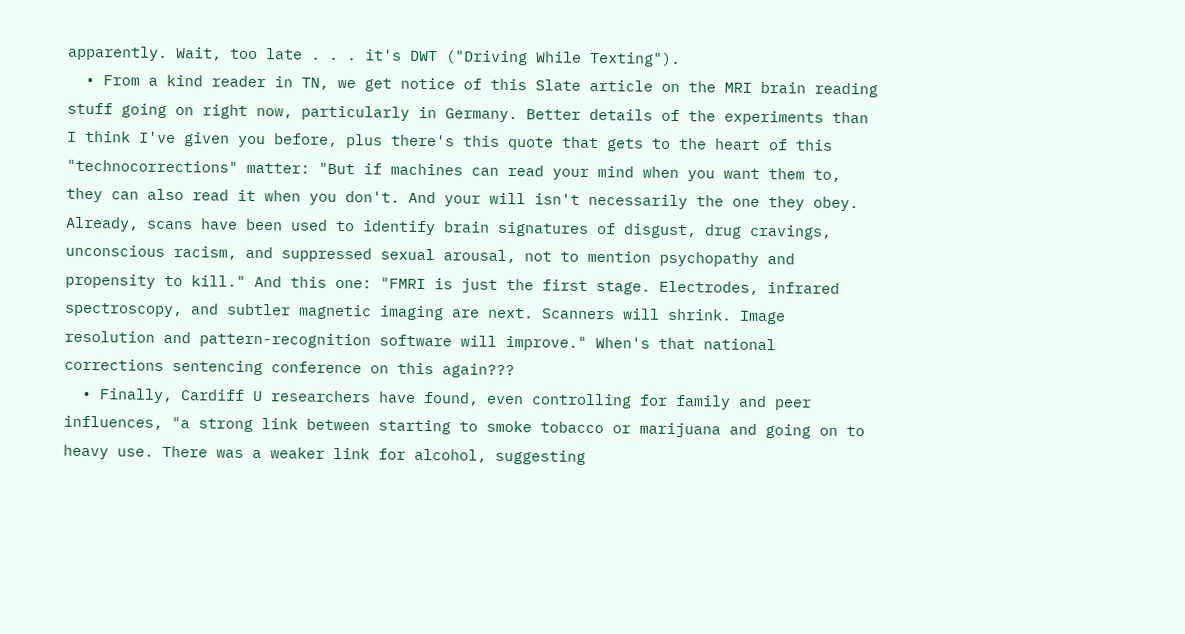apparently. Wait, too late . . . it's DWT ("Driving While Texting").
  • From a kind reader in TN, we get notice of this Slate article on the MRI brain reading stuff going on right now, particularly in Germany. Better details of the experiments than I think I've given you before, plus there's this quote that gets to the heart of this "technocorrections" matter: "But if machines can read your mind when you want them to, they can also read it when you don't. And your will isn't necessarily the one they obey. Already, scans have been used to identify brain signatures of disgust, drug cravings, unconscious racism, and suppressed sexual arousal, not to mention psychopathy and propensity to kill." And this one: "FMRI is just the first stage. Electrodes, infrared spectroscopy, and subtler magnetic imaging are next. Scanners will shrink. Image resolution and pattern-recognition software will improve." When's that national corrections sentencing conference on this again???
  • Finally, Cardiff U researchers have found, even controlling for family and peer influences, "a strong link between starting to smoke tobacco or marijuana and going on to heavy use. There was a weaker link for alcohol, suggesting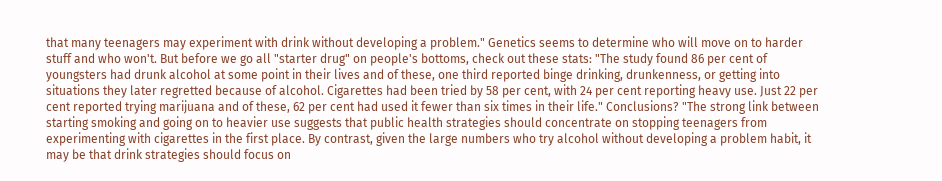that many teenagers may experiment with drink without developing a problem." Genetics seems to determine who will move on to harder stuff and who won't. But before we go all "starter drug" on people's bottoms, check out these stats: "The study found 86 per cent of youngsters had drunk alcohol at some point in their lives and of these, one third reported binge drinking, drunkenness, or getting into situations they later regretted because of alcohol. Cigarettes had been tried by 58 per cent, with 24 per cent reporting heavy use. Just 22 per cent reported trying marijuana and of these, 62 per cent had used it fewer than six times in their life." Conclusions? "The strong link between starting smoking and going on to heavier use suggests that public health strategies should concentrate on stopping teenagers from experimenting with cigarettes in the first place. By contrast, given the large numbers who try alcohol without developing a problem habit, it may be that drink strategies should focus on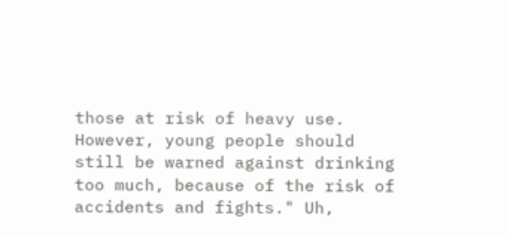those at risk of heavy use. However, young people should still be warned against drinking too much, because of the risk of accidents and fights." Uh,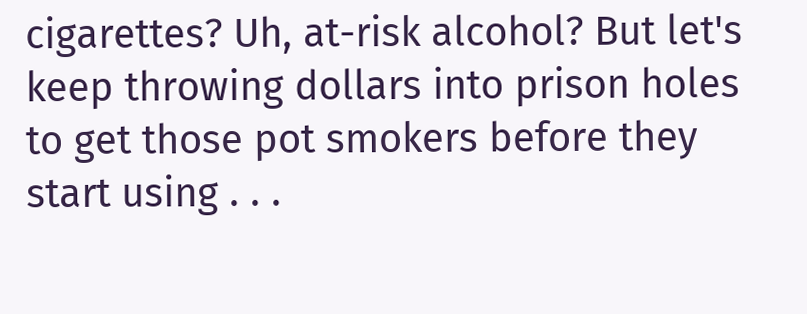cigarettes? Uh, at-risk alcohol? But let's keep throwing dollars into prison holes to get those pot smokers before they start using . . .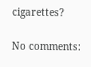cigarettes?

No comments: